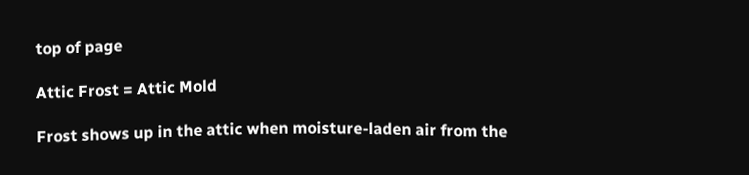top of page

Attic Frost = Attic Mold

Frost shows up in the attic when moisture-laden air from the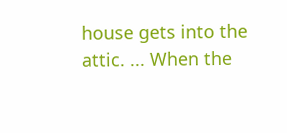house gets into the attic. ... When the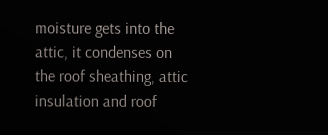moisture gets into the attic, it condenses on the roof sheathing, attic insulation and roof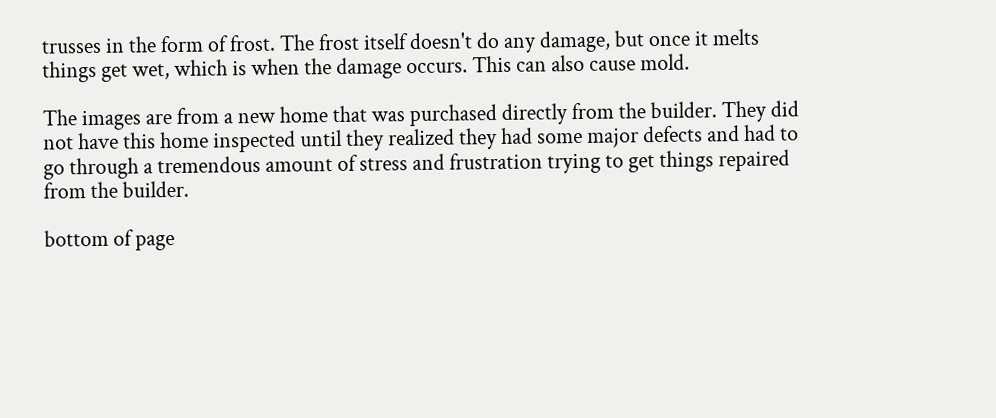trusses in the form of frost. The frost itself doesn't do any damage, but once it melts things get wet, which is when the damage occurs. This can also cause mold.

The images are from a new home that was purchased directly from the builder. They did not have this home inspected until they realized they had some major defects and had to go through a tremendous amount of stress and frustration trying to get things repaired from the builder.

bottom of page